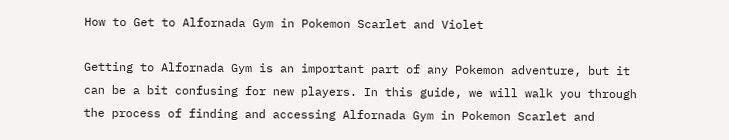How to Get to Alfornada Gym in Pokemon Scarlet and Violet

Getting to Alfornada Gym is an important part of any Pokemon adventure, but it can be a bit confusing for new players. In this guide, we will walk you through the process of finding and accessing Alfornada Gym in Pokemon Scarlet and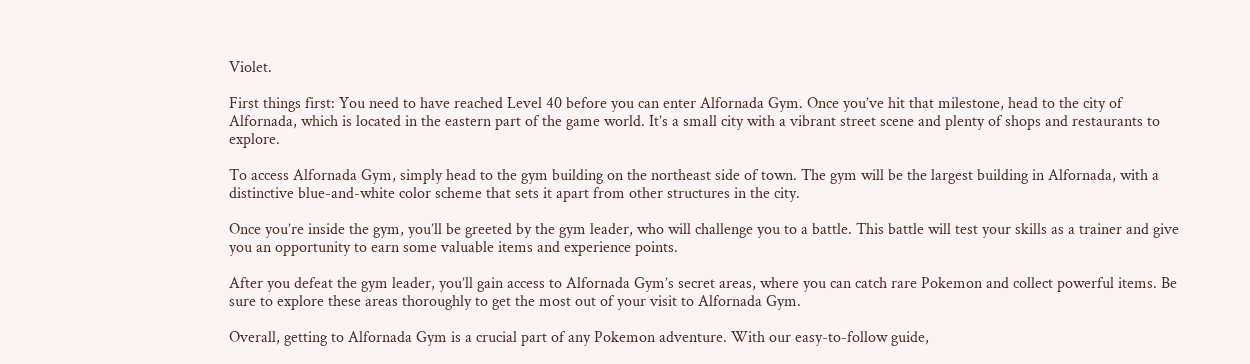Violet.

First things first: You need to have reached Level 40 before you can enter Alfornada Gym. Once you’ve hit that milestone, head to the city of Alfornada, which is located in the eastern part of the game world. It’s a small city with a vibrant street scene and plenty of shops and restaurants to explore.

To access Alfornada Gym, simply head to the gym building on the northeast side of town. The gym will be the largest building in Alfornada, with a distinctive blue-and-white color scheme that sets it apart from other structures in the city.

Once you’re inside the gym, you’ll be greeted by the gym leader, who will challenge you to a battle. This battle will test your skills as a trainer and give you an opportunity to earn some valuable items and experience points.

After you defeat the gym leader, you’ll gain access to Alfornada Gym’s secret areas, where you can catch rare Pokemon and collect powerful items. Be sure to explore these areas thoroughly to get the most out of your visit to Alfornada Gym.

Overall, getting to Alfornada Gym is a crucial part of any Pokemon adventure. With our easy-to-follow guide,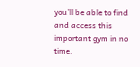you’ll be able to find and access this important gym in no time.